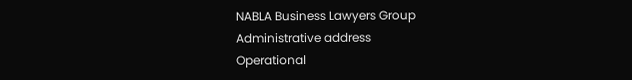NABLA Business Lawyers Group
Administrative address
Operational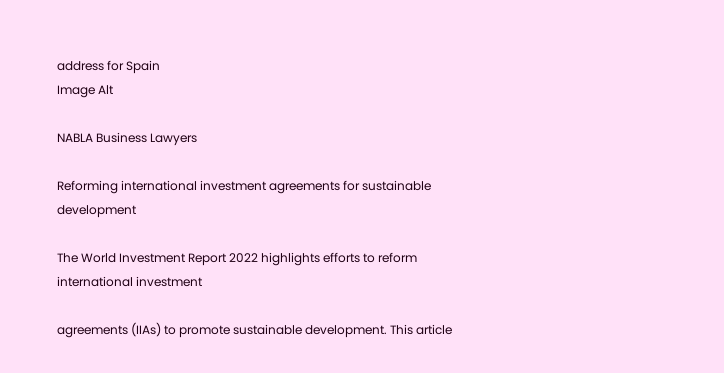address for Spain
Image Alt

NABLA Business Lawyers

Reforming international investment agreements for sustainable development

The World Investment Report 2022 highlights efforts to reform international investment

agreements (IIAs) to promote sustainable development. This article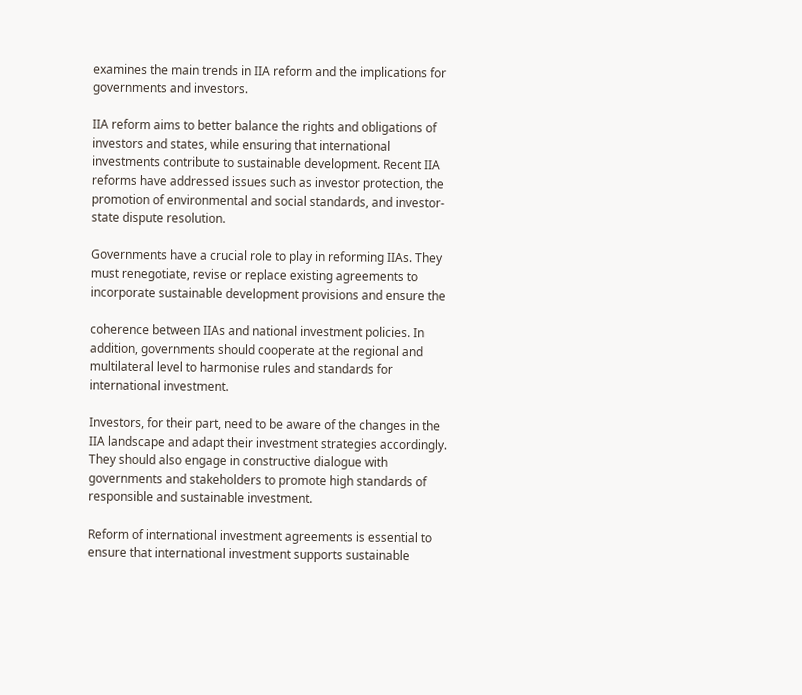examines the main trends in IIA reform and the implications for governments and investors.

IIA reform aims to better balance the rights and obligations of investors and states, while ensuring that international investments contribute to sustainable development. Recent IIA reforms have addressed issues such as investor protection, the promotion of environmental and social standards, and investor-state dispute resolution.

Governments have a crucial role to play in reforming IIAs. They must renegotiate, revise or replace existing agreements to incorporate sustainable development provisions and ensure the

coherence between IIAs and national investment policies. In addition, governments should cooperate at the regional and multilateral level to harmonise rules and standards for international investment.

Investors, for their part, need to be aware of the changes in the IIA landscape and adapt their investment strategies accordingly. They should also engage in constructive dialogue with governments and stakeholders to promote high standards of responsible and sustainable investment.

Reform of international investment agreements is essential to ensure that international investment supports sustainable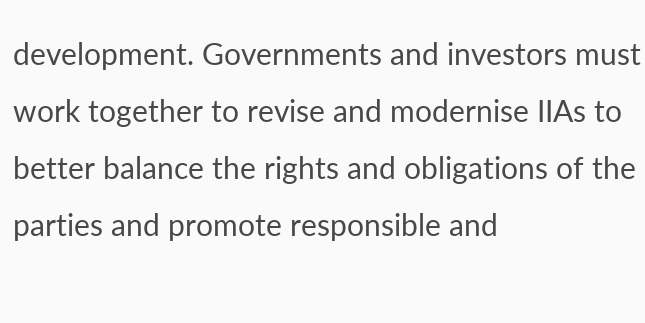development. Governments and investors must work together to revise and modernise IIAs to better balance the rights and obligations of the parties and promote responsible and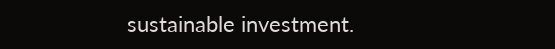sustainable investment.